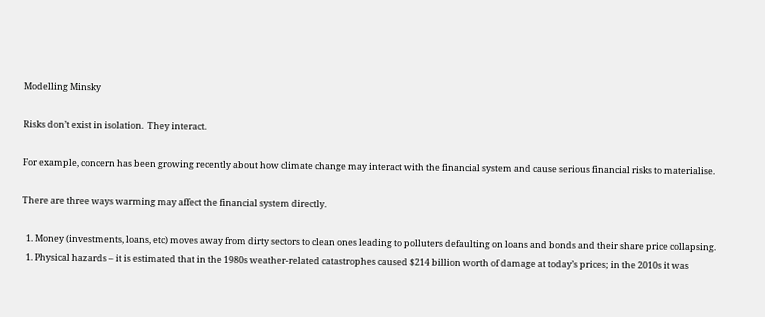Modelling Minsky

Risks don’t exist in isolation.  They interact.

For example, concern has been growing recently about how climate change may interact with the financial system and cause serious financial risks to materialise.

There are three ways warming may affect the financial system directly.

  1. Money (investments, loans, etc) moves away from dirty sectors to clean ones leading to polluters defaulting on loans and bonds and their share price collapsing.
  1. Physical hazards – it is estimated that in the 1980s weather-related catastrophes caused $214 billion worth of damage at today’s prices; in the 2010s it was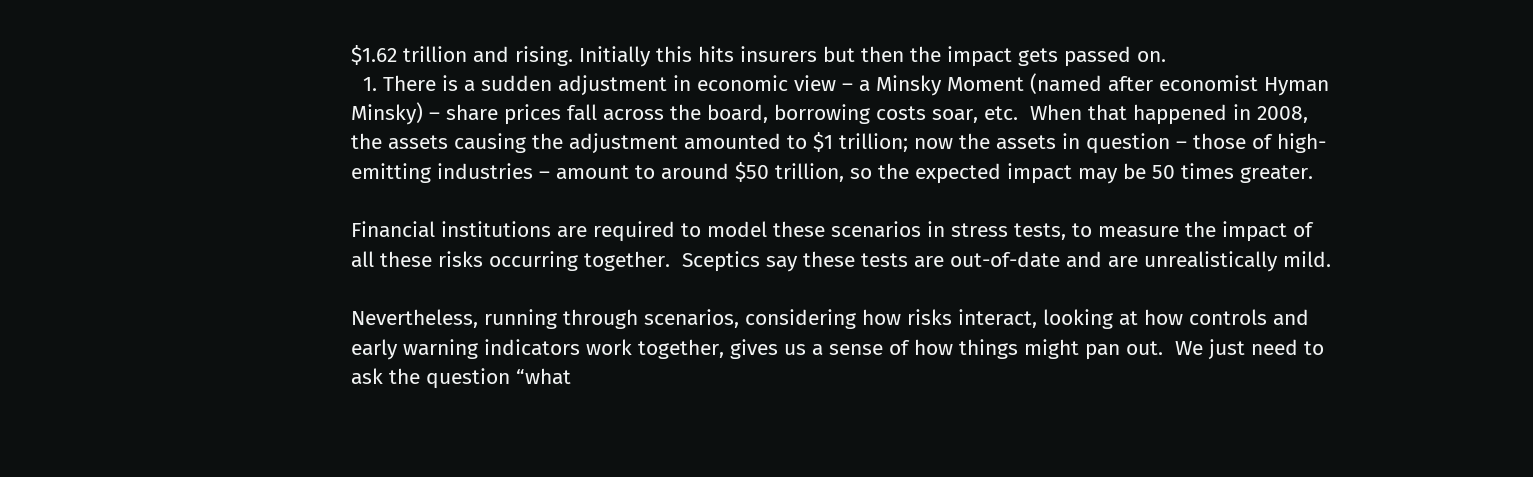$1.62 trillion and rising. Initially this hits insurers but then the impact gets passed on.
  1. There is a sudden adjustment in economic view – a Minsky Moment (named after economist Hyman Minsky) – share prices fall across the board, borrowing costs soar, etc.  When that happened in 2008, the assets causing the adjustment amounted to $1 trillion; now the assets in question – those of high-emitting industries – amount to around $50 trillion, so the expected impact may be 50 times greater.

Financial institutions are required to model these scenarios in stress tests, to measure the impact of all these risks occurring together.  Sceptics say these tests are out-of-date and are unrealistically mild.

Nevertheless, running through scenarios, considering how risks interact, looking at how controls and early warning indicators work together, gives us a sense of how things might pan out.  We just need to ask the question “what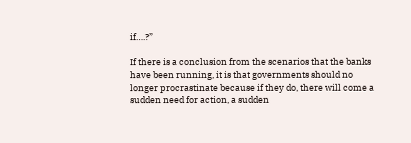if….?”

If there is a conclusion from the scenarios that the banks have been running, it is that governments should no longer procrastinate because if they do, there will come a sudden need for action, a sudden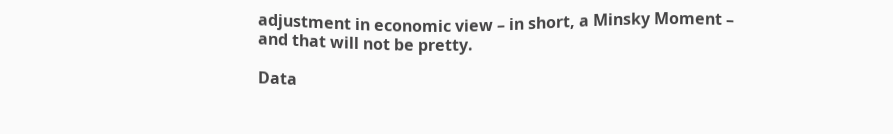adjustment in economic view – in short, a Minsky Moment – and that will not be pretty.

Data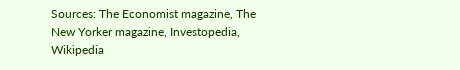Sources: The Economist magazine, The New Yorker magazine, Investopedia, Wikipedia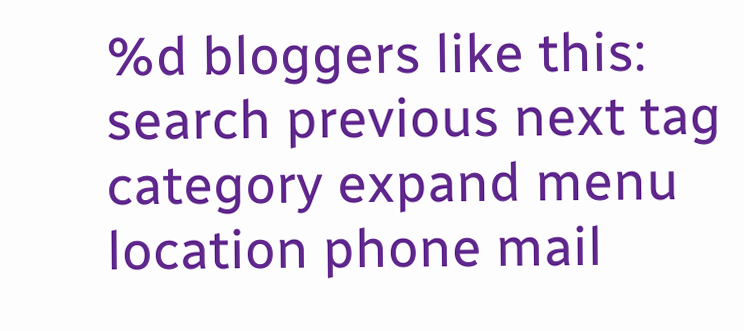%d bloggers like this:
search previous next tag category expand menu location phone mail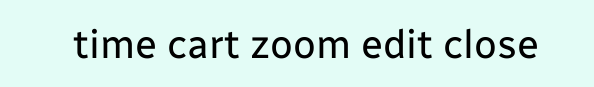time cart zoom edit close